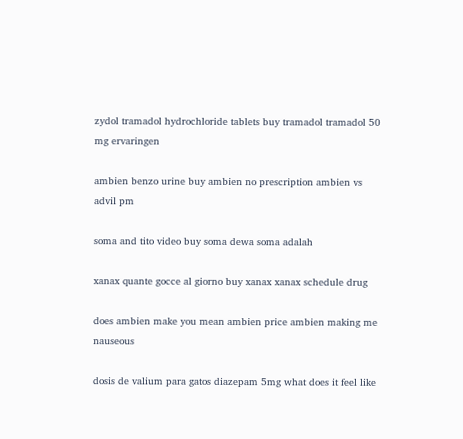zydol tramadol hydrochloride tablets buy tramadol tramadol 50 mg ervaringen

ambien benzo urine buy ambien no prescription ambien vs advil pm

soma and tito video buy soma dewa soma adalah

xanax quante gocce al giorno buy xanax xanax schedule drug

does ambien make you mean ambien price ambien making me nauseous

dosis de valium para gatos diazepam 5mg what does it feel like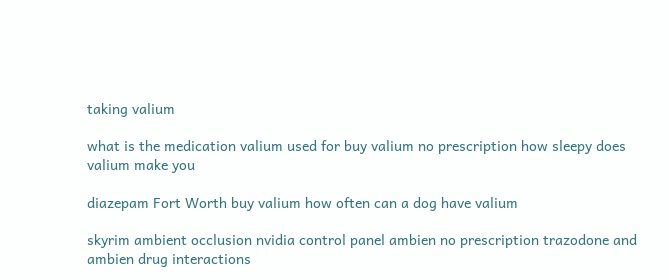taking valium

what is the medication valium used for buy valium no prescription how sleepy does valium make you

diazepam Fort Worth buy valium how often can a dog have valium

skyrim ambient occlusion nvidia control panel ambien no prescription trazodone and ambien drug interactions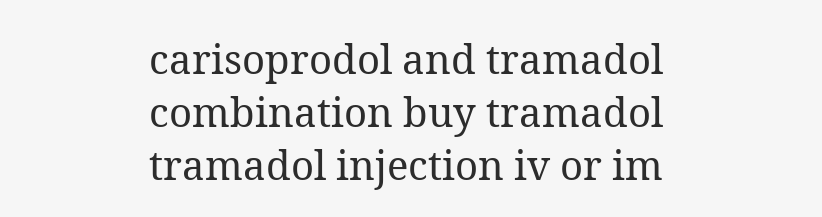carisoprodol and tramadol combination buy tramadol tramadol injection iv or im